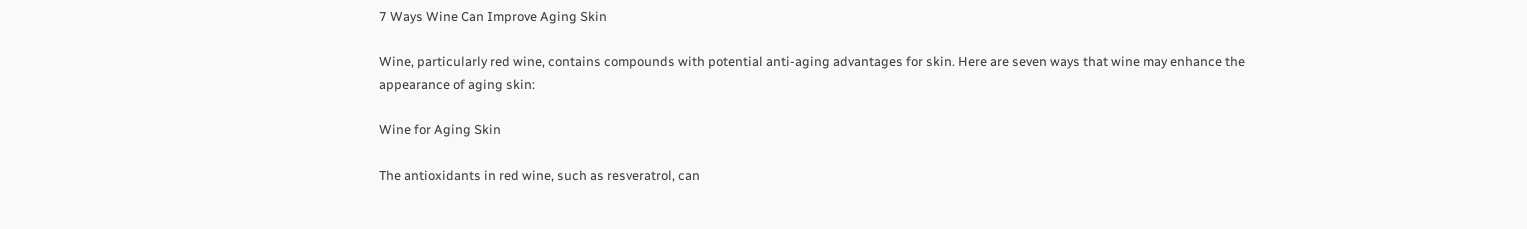7 Ways Wine Can Improve Aging Skin

Wine, particularly red wine, contains compounds with potential anti-aging advantages for skin. Here are seven ways that wine may enhance the appearance of aging skin:

Wine for Aging Skin

The antioxidants in red wine, such as resveratrol, can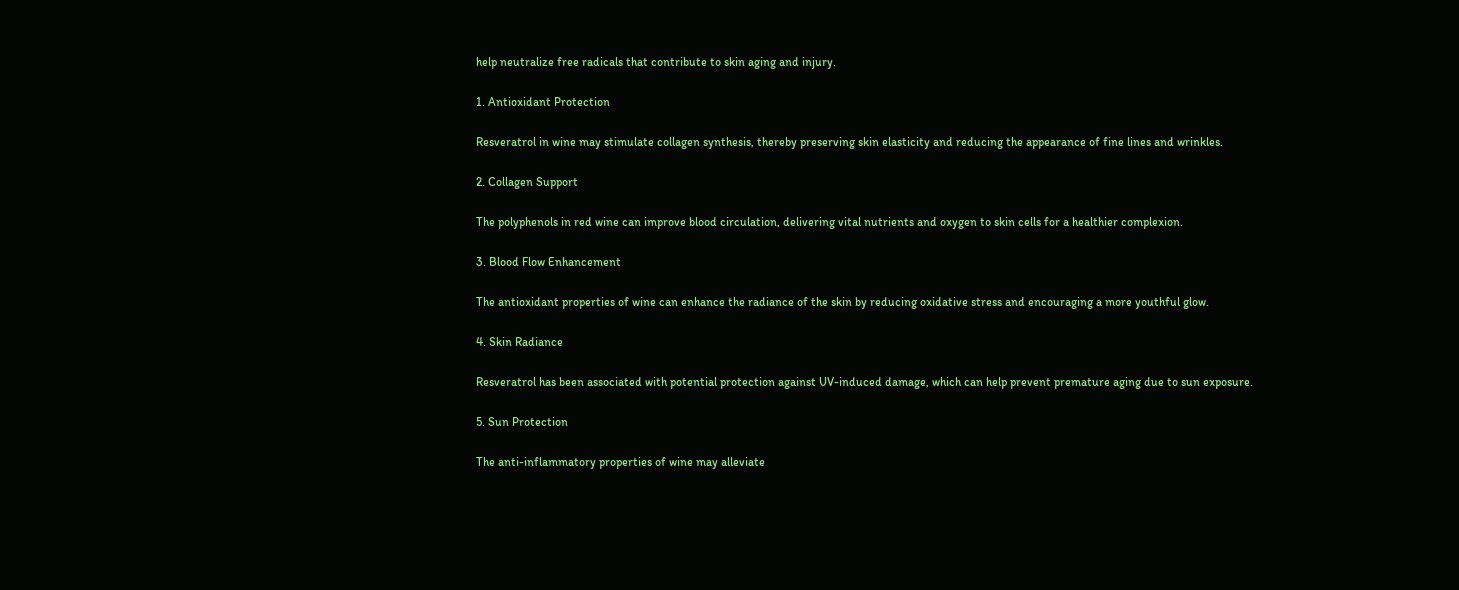help neutralize free radicals that contribute to skin aging and injury.

1. Antioxidant Protection

Resveratrol in wine may stimulate collagen synthesis, thereby preserving skin elasticity and reducing the appearance of fine lines and wrinkles.

2. Collagen Support

The polyphenols in red wine can improve blood circulation, delivering vital nutrients and oxygen to skin cells for a healthier complexion.

3. Blood Flow Enhancement

The antioxidant properties of wine can enhance the radiance of the skin by reducing oxidative stress and encouraging a more youthful glow.

4. Skin Radiance

Resveratrol has been associated with potential protection against UV-induced damage, which can help prevent premature aging due to sun exposure.

5. Sun Protection

The anti-inflammatory properties of wine may alleviate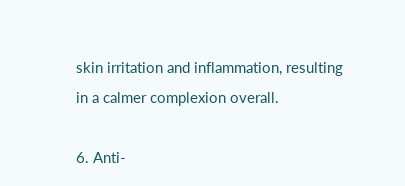skin irritation and inflammation, resulting in a calmer complexion overall.

6. Anti-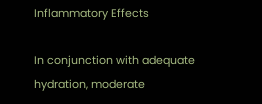Inflammatory Effects

In conjunction with adequate hydration, moderate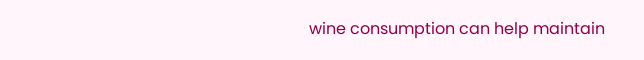wine consumption can help maintain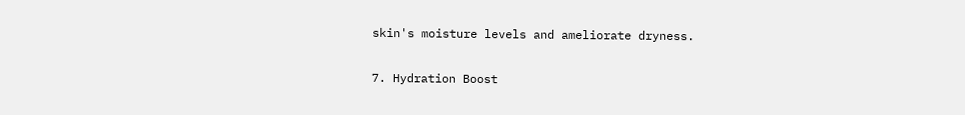skin's moisture levels and ameliorate dryness.

7. Hydration Boost